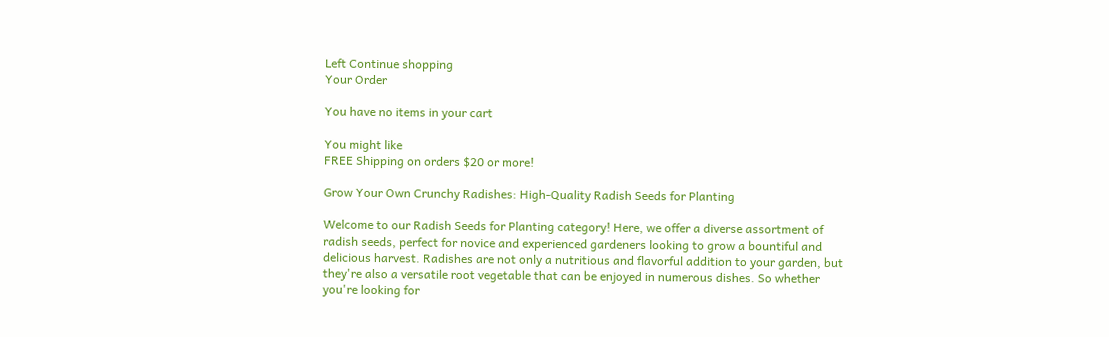Left Continue shopping
Your Order

You have no items in your cart

You might like
FREE Shipping on orders $20 or more!

Grow Your Own Crunchy Radishes: High-Quality Radish Seeds for Planting

Welcome to our Radish Seeds for Planting category! Here, we offer a diverse assortment of radish seeds, perfect for novice and experienced gardeners looking to grow a bountiful and delicious harvest. Radishes are not only a nutritious and flavorful addition to your garden, but they're also a versatile root vegetable that can be enjoyed in numerous dishes. So whether you're looking for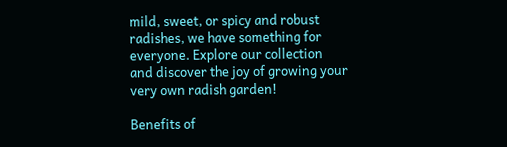mild, sweet, or spicy and robust radishes, we have something for everyone. Explore our collection and discover the joy of growing your very own radish garden!

Benefits of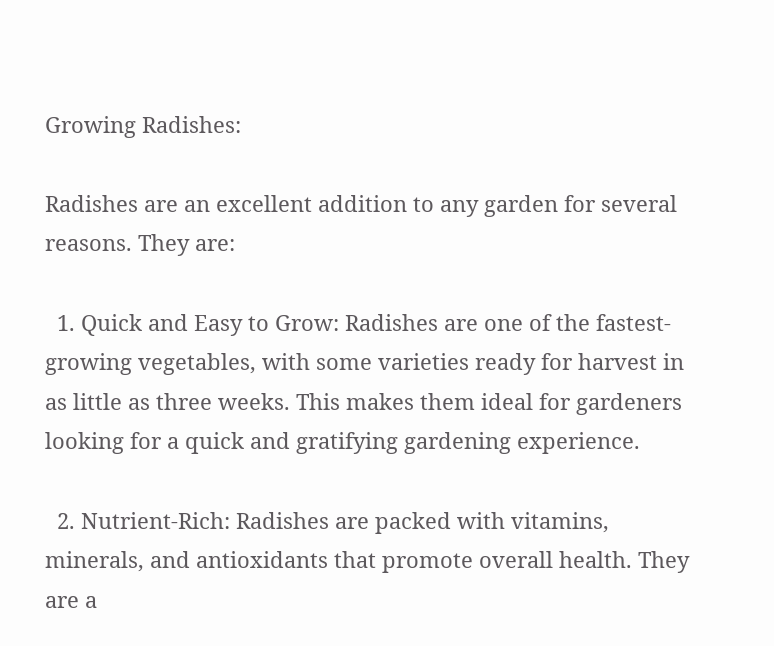Growing Radishes:

Radishes are an excellent addition to any garden for several reasons. They are:

  1. Quick and Easy to Grow: Radishes are one of the fastest-growing vegetables, with some varieties ready for harvest in as little as three weeks. This makes them ideal for gardeners looking for a quick and gratifying gardening experience.

  2. Nutrient-Rich: Radishes are packed with vitamins, minerals, and antioxidants that promote overall health. They are a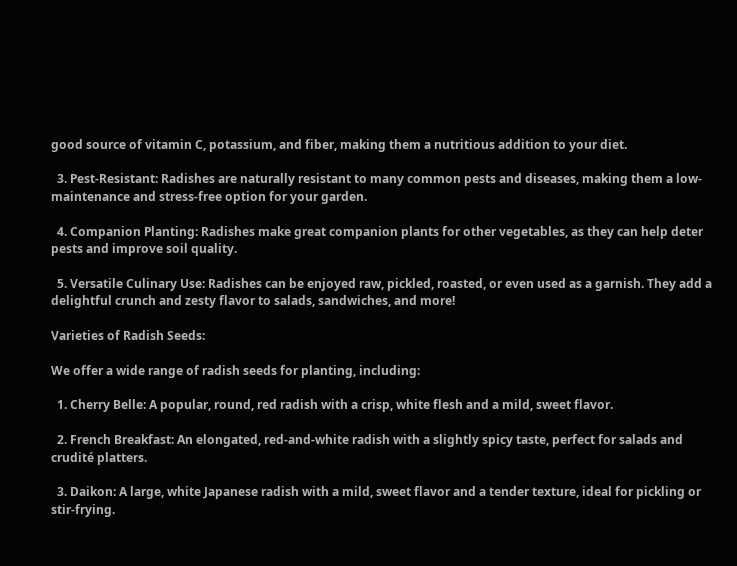good source of vitamin C, potassium, and fiber, making them a nutritious addition to your diet.

  3. Pest-Resistant: Radishes are naturally resistant to many common pests and diseases, making them a low-maintenance and stress-free option for your garden.

  4. Companion Planting: Radishes make great companion plants for other vegetables, as they can help deter pests and improve soil quality.

  5. Versatile Culinary Use: Radishes can be enjoyed raw, pickled, roasted, or even used as a garnish. They add a delightful crunch and zesty flavor to salads, sandwiches, and more!

Varieties of Radish Seeds:

We offer a wide range of radish seeds for planting, including:

  1. Cherry Belle: A popular, round, red radish with a crisp, white flesh and a mild, sweet flavor.

  2. French Breakfast: An elongated, red-and-white radish with a slightly spicy taste, perfect for salads and crudité platters.

  3. Daikon: A large, white Japanese radish with a mild, sweet flavor and a tender texture, ideal for pickling or stir-frying.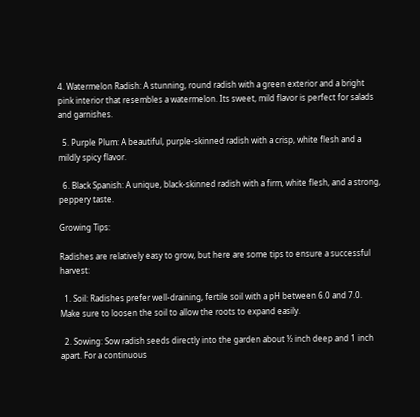4. Watermelon Radish: A stunning, round radish with a green exterior and a bright pink interior that resembles a watermelon. Its sweet, mild flavor is perfect for salads and garnishes.

  5. Purple Plum: A beautiful, purple-skinned radish with a crisp, white flesh and a mildly spicy flavor.

  6. Black Spanish: A unique, black-skinned radish with a firm, white flesh, and a strong, peppery taste.

Growing Tips:

Radishes are relatively easy to grow, but here are some tips to ensure a successful harvest:

  1. Soil: Radishes prefer well-draining, fertile soil with a pH between 6.0 and 7.0. Make sure to loosen the soil to allow the roots to expand easily.

  2. Sowing: Sow radish seeds directly into the garden about ½ inch deep and 1 inch apart. For a continuous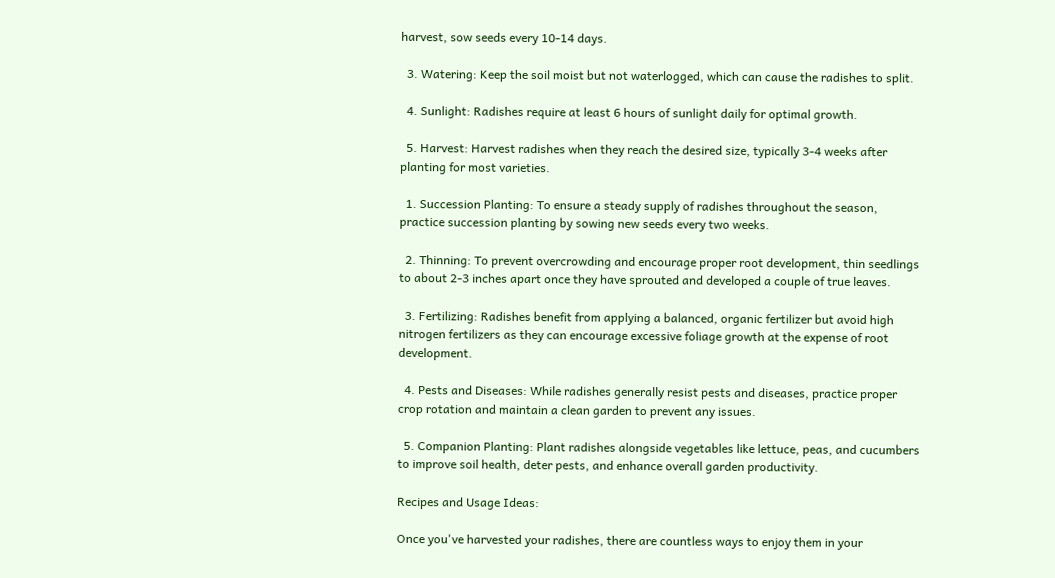harvest, sow seeds every 10-14 days.

  3. Watering: Keep the soil moist but not waterlogged, which can cause the radishes to split.

  4. Sunlight: Radishes require at least 6 hours of sunlight daily for optimal growth.

  5. Harvest: Harvest radishes when they reach the desired size, typically 3-4 weeks after planting for most varieties.

  1. Succession Planting: To ensure a steady supply of radishes throughout the season, practice succession planting by sowing new seeds every two weeks.

  2. Thinning: To prevent overcrowding and encourage proper root development, thin seedlings to about 2-3 inches apart once they have sprouted and developed a couple of true leaves.

  3. Fertilizing: Radishes benefit from applying a balanced, organic fertilizer but avoid high nitrogen fertilizers as they can encourage excessive foliage growth at the expense of root development.

  4. Pests and Diseases: While radishes generally resist pests and diseases, practice proper crop rotation and maintain a clean garden to prevent any issues.

  5. Companion Planting: Plant radishes alongside vegetables like lettuce, peas, and cucumbers to improve soil health, deter pests, and enhance overall garden productivity.

Recipes and Usage Ideas:

Once you've harvested your radishes, there are countless ways to enjoy them in your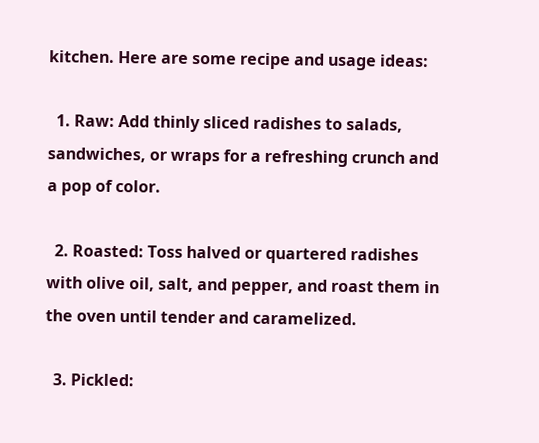kitchen. Here are some recipe and usage ideas:

  1. Raw: Add thinly sliced radishes to salads, sandwiches, or wraps for a refreshing crunch and a pop of color.

  2. Roasted: Toss halved or quartered radishes with olive oil, salt, and pepper, and roast them in the oven until tender and caramelized.

  3. Pickled: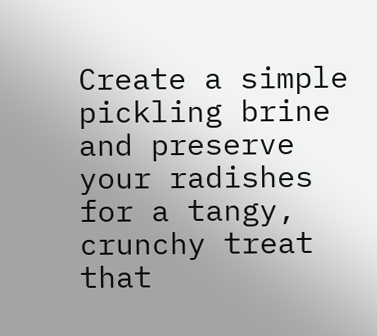Create a simple pickling brine and preserve your radishes for a tangy, crunchy treat that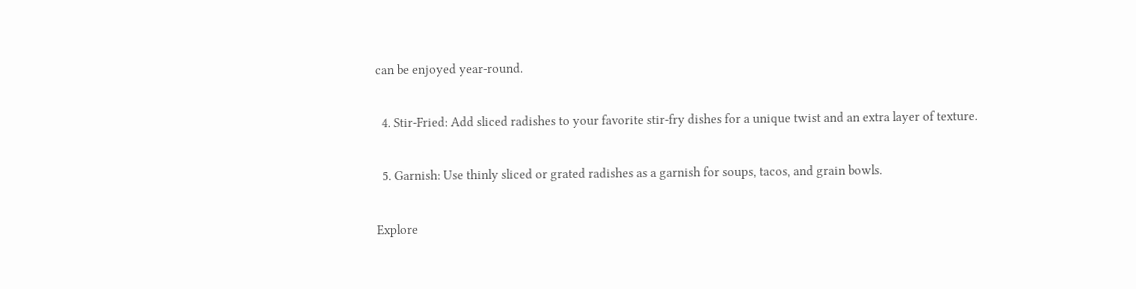can be enjoyed year-round.

  4. Stir-Fried: Add sliced radishes to your favorite stir-fry dishes for a unique twist and an extra layer of texture.

  5. Garnish: Use thinly sliced or grated radishes as a garnish for soups, tacos, and grain bowls.

Explore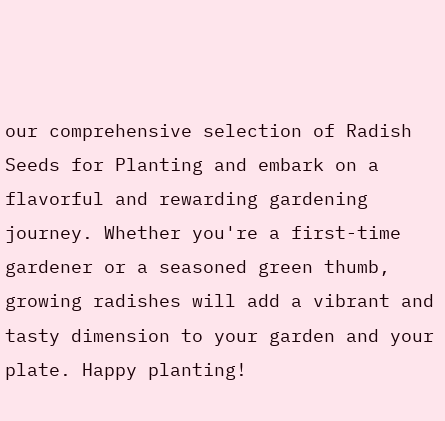our comprehensive selection of Radish Seeds for Planting and embark on a flavorful and rewarding gardening journey. Whether you're a first-time gardener or a seasoned green thumb, growing radishes will add a vibrant and tasty dimension to your garden and your plate. Happy planting!